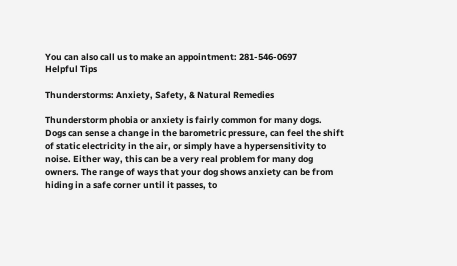You can also call us to make an appointment: 281-546-0697
Helpful Tips

Thunderstorms: Anxiety, Safety, & Natural Remedies

Thunderstorm phobia or anxiety is fairly common for many dogs. Dogs can sense a change in the barometric pressure, can feel the shift of static electricity in the air, or simply have a hypersensitivity to noise. Either way, this can be a very real problem for many dog owners. The range of ways that your dog shows anxiety can be from hiding in a safe corner until it passes, to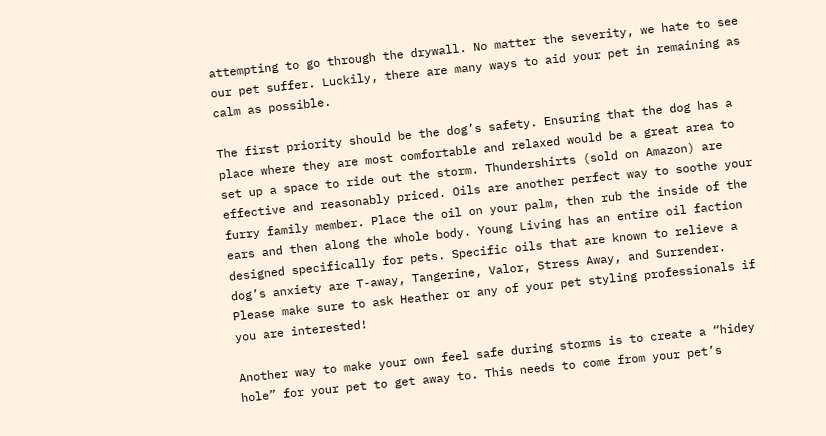attempting to go through the drywall. No matter the severity, we hate to see our pet suffer. Luckily, there are many ways to aid your pet in remaining as calm as possible.

The first priority should be the dog’s safety. Ensuring that the dog has a place where they are most comfortable and relaxed would be a great area to set up a space to ride out the storm. Thundershirts (sold on Amazon) are effective and reasonably priced. Oils are another perfect way to soothe your furry family member. Place the oil on your palm, then rub the inside of the ears and then along the whole body. Young Living has an entire oil faction designed specifically for pets. Specific oils that are known to relieve a dog’s anxiety are T-away, Tangerine, Valor, Stress Away, and Surrender. Please make sure to ask Heather or any of your pet styling professionals if you are interested!

Another way to make your own feel safe during storms is to create a “hidey hole” for your pet to get away to. This needs to come from your pet’s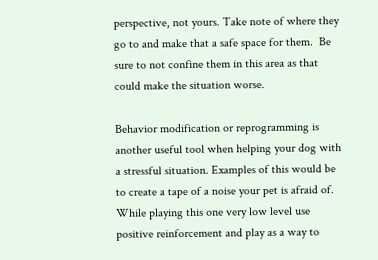perspective, not yours. Take note of where they go to and make that a safe space for them.  Be sure to not confine them in this area as that could make the situation worse.

Behavior modification or reprogramming is another useful tool when helping your dog with a stressful situation. Examples of this would be to create a tape of a noise your pet is afraid of. While playing this one very low level use positive reinforcement and play as a way to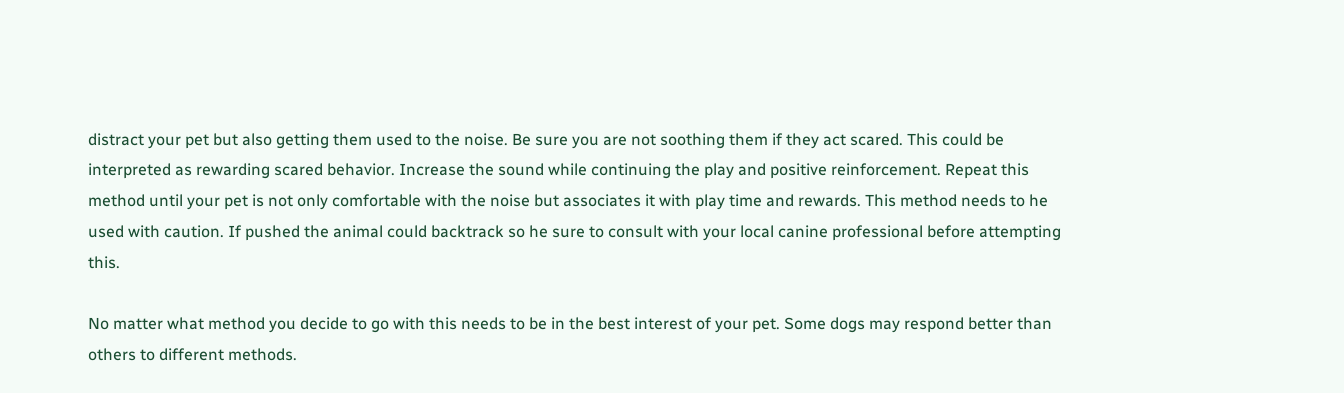distract your pet but also getting them used to the noise. Be sure you are not soothing them if they act scared. This could be interpreted as rewarding scared behavior. Increase the sound while continuing the play and positive reinforcement. Repeat this method until your pet is not only comfortable with the noise but associates it with play time and rewards. This method needs to he used with caution. If pushed the animal could backtrack so he sure to consult with your local canine professional before attempting this.

No matter what method you decide to go with this needs to be in the best interest of your pet. Some dogs may respond better than others to different methods.